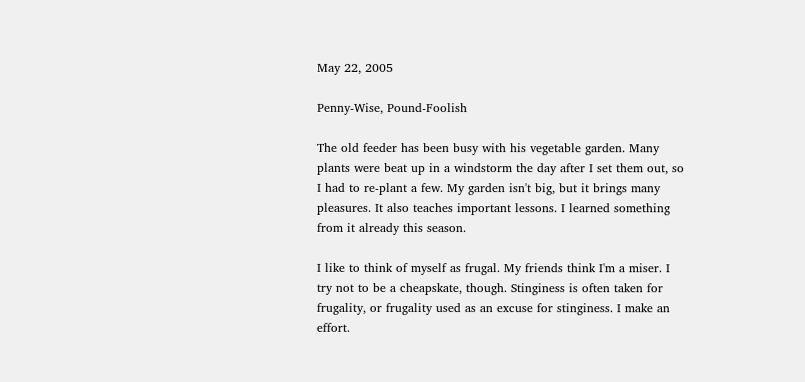May 22, 2005

Penny-Wise, Pound-Foolish

The old feeder has been busy with his vegetable garden. Many plants were beat up in a windstorm the day after I set them out, so I had to re-plant a few. My garden isn't big, but it brings many pleasures. It also teaches important lessons. I learned something from it already this season.

I like to think of myself as frugal. My friends think I'm a miser. I try not to be a cheapskate, though. Stinginess is often taken for frugality, or frugality used as an excuse for stinginess. I make an effort.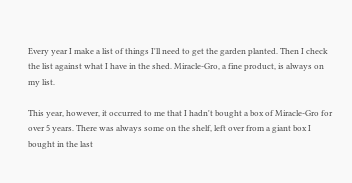Every year I make a list of things I'll need to get the garden planted. Then I check the list against what I have in the shed. Miracle-Gro, a fine product, is always on my list.

This year, however, it occurred to me that I hadn't bought a box of Miracle-Gro for over 5 years. There was always some on the shelf, left over from a giant box I bought in the last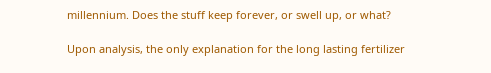millennium. Does the stuff keep forever, or swell up, or what?

Upon analysis, the only explanation for the long lasting fertilizer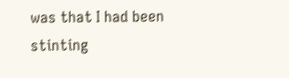was that I had been stinting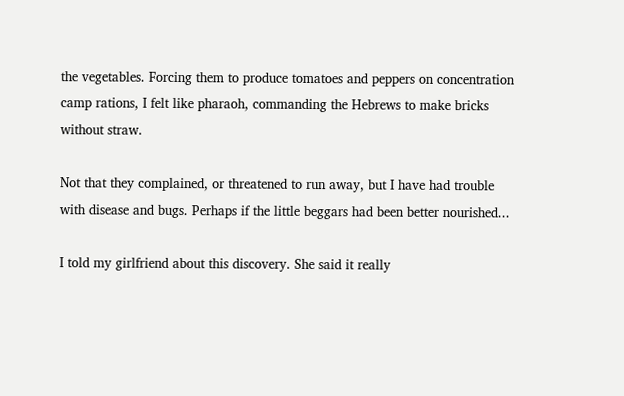the vegetables. Forcing them to produce tomatoes and peppers on concentration camp rations, I felt like pharaoh, commanding the Hebrews to make bricks without straw.

Not that they complained, or threatened to run away, but I have had trouble with disease and bugs. Perhaps if the little beggars had been better nourished...

I told my girlfriend about this discovery. She said it really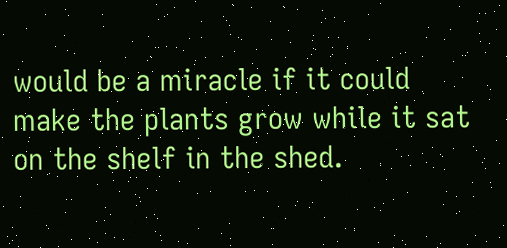would be a miracle if it could make the plants grow while it sat on the shelf in the shed.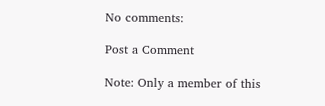No comments:

Post a Comment

Note: Only a member of this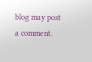blog may post a comment.